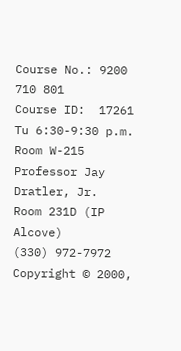Course No.: 9200 710 801
Course ID:  17261
Tu 6:30-9:30 p.m.
Room W-215
Professor Jay Dratler, Jr.
Room 231D (IP Alcove)
(330) 972-7972
Copyright © 2000,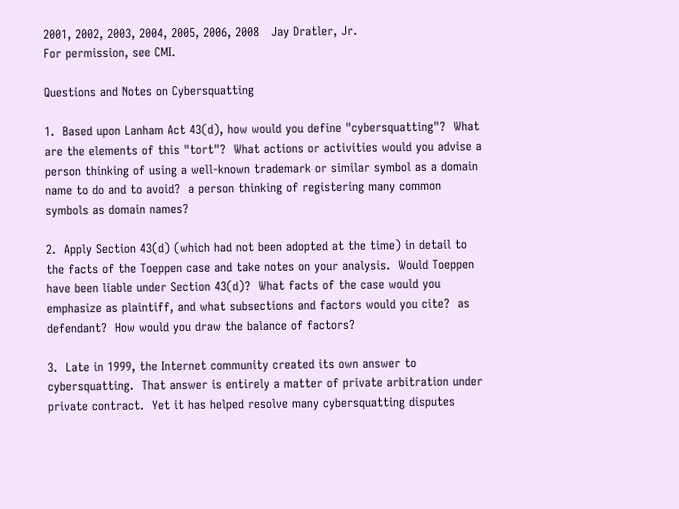2001, 2002, 2003, 2004, 2005, 2006, 2008   Jay Dratler, Jr.
For permission, see CMI.

Questions and Notes on Cybersquatting

1.  Based upon Lanham Act 43(d), how would you define "cybersquatting"?  What are the elements of this "tort"?  What actions or activities would you advise a person thinking of using a well-known trademark or similar symbol as a domain name to do and to avoid?  a person thinking of registering many common symbols as domain names?

2.  Apply Section 43(d) (which had not been adopted at the time) in detail to the facts of the Toeppen case and take notes on your analysis.  Would Toeppen have been liable under Section 43(d)?  What facts of the case would you emphasize as plaintiff, and what subsections and factors would you cite?  as defendant?  How would you draw the balance of factors?

3.  Late in 1999, the Internet community created its own answer to cybersquatting.  That answer is entirely a matter of private arbitration under private contract.  Yet it has helped resolve many cybersquatting disputes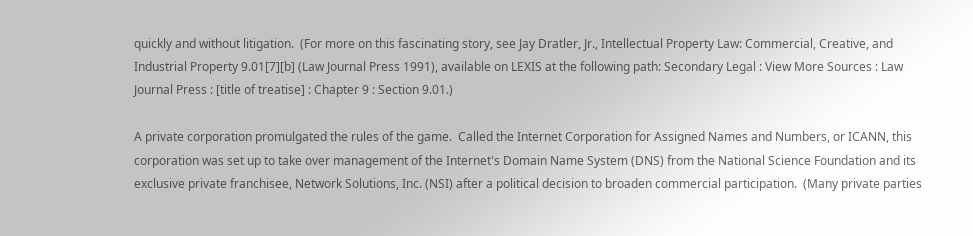quickly and without litigation.  (For more on this fascinating story, see Jay Dratler, Jr., Intellectual Property Law: Commercial, Creative, and Industrial Property 9.01[7][b] (Law Journal Press 1991), available on LEXIS at the following path: Secondary Legal : View More Sources : Law Journal Press : [title of treatise] : Chapter 9 : Section 9.01.)

A private corporation promulgated the rules of the game.  Called the Internet Corporation for Assigned Names and Numbers, or ICANN, this corporation was set up to take over management of the Internet's Domain Name System (DNS) from the National Science Foundation and its exclusive private franchisee, Network Solutions, Inc. (NSI) after a political decision to broaden commercial participation.  (Many private parties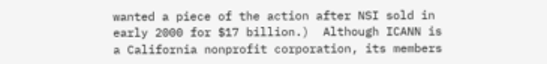wanted a piece of the action after NSI sold in early 2000 for $17 billion.)  Although ICANN is a California nonprofit corporation, its members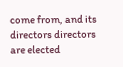come from, and its directors directors are elected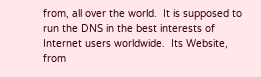from, all over the world.  It is supposed to run the DNS in the best interests of Internet users worldwide.  Its Website, from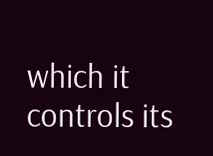which it controls its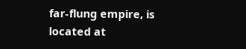far-flung empire, is located at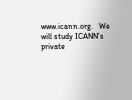www.icann.org.   We will study ICANN's private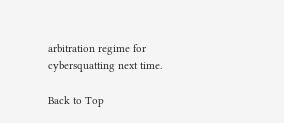arbitration regime for cybersquatting next time.

Back to Top